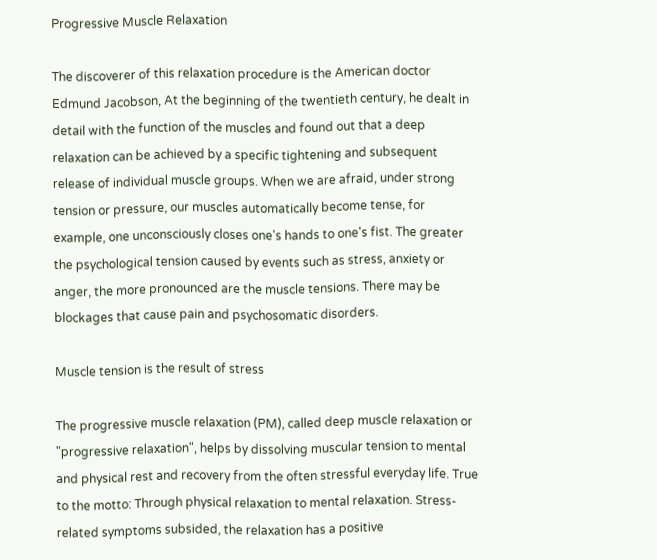Progressive Muscle Relaxation

The discoverer of this relaxation procedure is the American doctor Edmund Jacobson, At the beginning of the twentieth century, he dealt in detail with the function of the muscles and found out that a deep relaxation can be achieved by a specific tightening and subsequent release of individual muscle groups. When we are afraid, under strong tension or pressure, our muscles automatically become tense, for example, one unconsciously closes one's hands to one's fist. The greater the psychological tension caused by events such as stress, anxiety or anger, the more pronounced are the muscle tensions. There may be blockages that cause pain and psychosomatic disorders.

Muscle tension is the result of stress

The progressive muscle relaxation (PM), called deep muscle relaxation or "progressive relaxation", helps by dissolving muscular tension to mental and physical rest and recovery from the often stressful everyday life. True to the motto: Through physical relaxation to mental relaxation. Stress-related symptoms subsided, the relaxation has a positive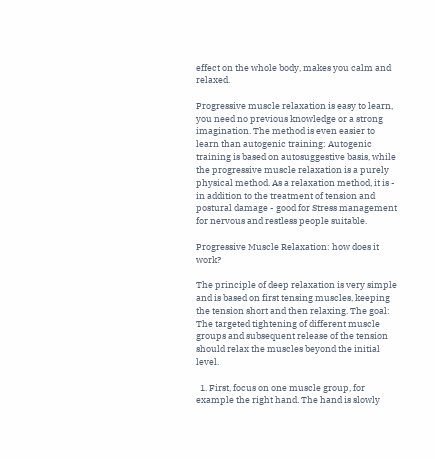effect on the whole body, makes you calm and relaxed.

Progressive muscle relaxation is easy to learn, you need no previous knowledge or a strong imagination. The method is even easier to learn than autogenic training: Autogenic training is based on autosuggestive basis, while the progressive muscle relaxation is a purely physical method. As a relaxation method, it is - in addition to the treatment of tension and postural damage - good for Stress management for nervous and restless people suitable.

Progressive Muscle Relaxation: how does it work?

The principle of deep relaxation is very simple and is based on first tensing muscles, keeping the tension short and then relaxing. The goal: The targeted tightening of different muscle groups and subsequent release of the tension should relax the muscles beyond the initial level.

  1. First, focus on one muscle group, for example the right hand. The hand is slowly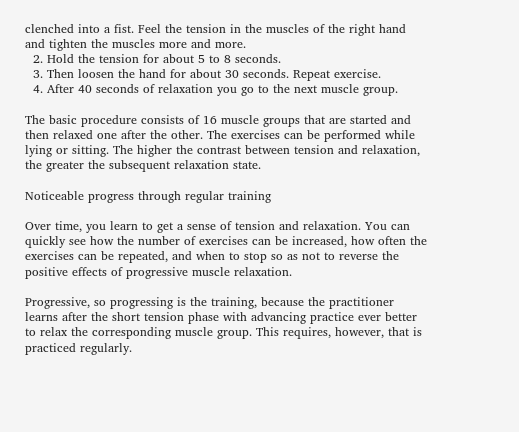clenched into a fist. Feel the tension in the muscles of the right hand and tighten the muscles more and more.
  2. Hold the tension for about 5 to 8 seconds.
  3. Then loosen the hand for about 30 seconds. Repeat exercise.
  4. After 40 seconds of relaxation you go to the next muscle group.

The basic procedure consists of 16 muscle groups that are started and then relaxed one after the other. The exercises can be performed while lying or sitting. The higher the contrast between tension and relaxation, the greater the subsequent relaxation state.

Noticeable progress through regular training

Over time, you learn to get a sense of tension and relaxation. You can quickly see how the number of exercises can be increased, how often the exercises can be repeated, and when to stop so as not to reverse the positive effects of progressive muscle relaxation.

Progressive, so progressing is the training, because the practitioner learns after the short tension phase with advancing practice ever better to relax the corresponding muscle group. This requires, however, that is practiced regularly.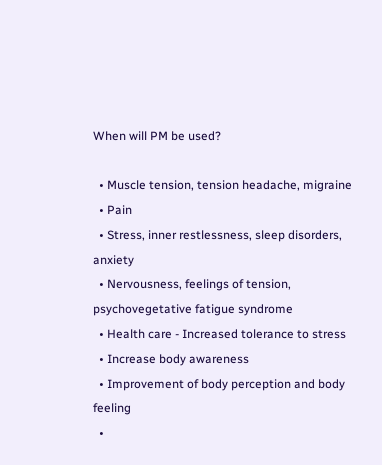When will PM be used?

  • Muscle tension, tension headache, migraine
  • Pain
  • Stress, inner restlessness, sleep disorders, anxiety
  • Nervousness, feelings of tension, psychovegetative fatigue syndrome
  • Health care - Increased tolerance to stress
  • Increase body awareness
  • Improvement of body perception and body feeling
  •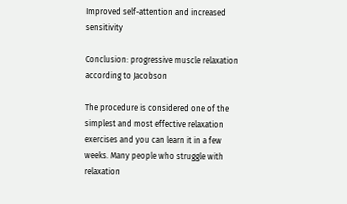Improved self-attention and increased sensitivity

Conclusion: progressive muscle relaxation according to Jacobson

The procedure is considered one of the simplest and most effective relaxation exercises and you can learn it in a few weeks. Many people who struggle with relaxation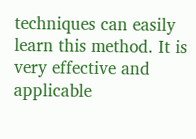techniques can easily learn this method. It is very effective and applicable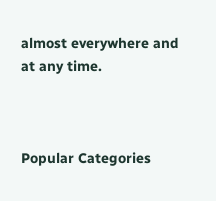almost everywhere and at any time.



Popular Categories